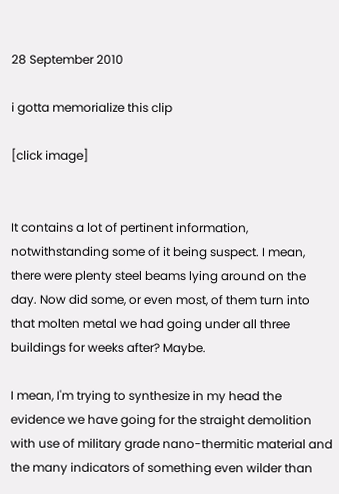28 September 2010

i gotta memorialize this clip

[click image]


It contains a lot of pertinent information, notwithstanding some of it being suspect. I mean, there were plenty steel beams lying around on the day. Now did some, or even most, of them turn into that molten metal we had going under all three buildings for weeks after? Maybe.

I mean, I'm trying to synthesize in my head the evidence we have going for the straight demolition with use of military grade nano-thermitic material and the many indicators of something even wilder than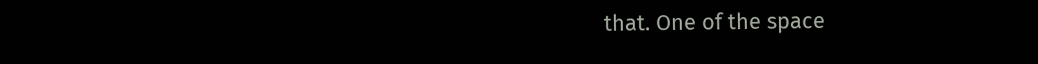that. One of the space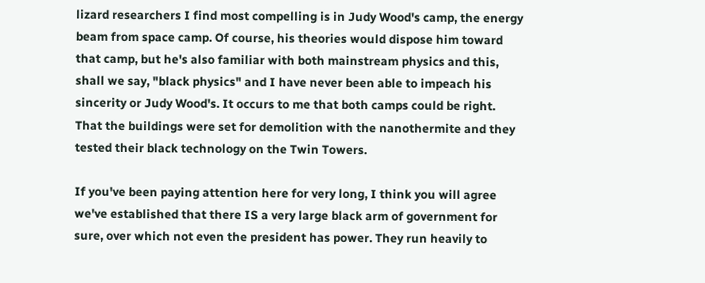lizard researchers I find most compelling is in Judy Wood's camp, the energy beam from space camp. Of course, his theories would dispose him toward that camp, but he's also familiar with both mainstream physics and this, shall we say, "black physics" and I have never been able to impeach his sincerity or Judy Wood's. It occurs to me that both camps could be right. That the buildings were set for demolition with the nanothermite and they tested their black technology on the Twin Towers.

If you've been paying attention here for very long, I think you will agree we've established that there IS a very large black arm of government for sure, over which not even the president has power. They run heavily to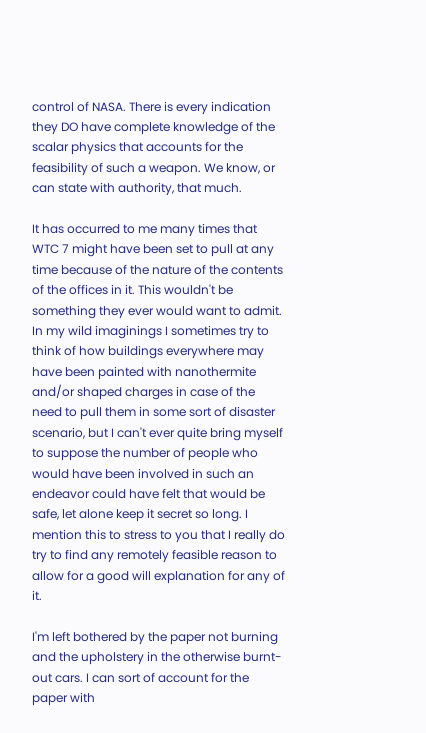control of NASA. There is every indication they DO have complete knowledge of the scalar physics that accounts for the feasibility of such a weapon. We know, or can state with authority, that much.

It has occurred to me many times that WTC 7 might have been set to pull at any time because of the nature of the contents of the offices in it. This wouldn't be something they ever would want to admit. In my wild imaginings I sometimes try to think of how buildings everywhere may have been painted with nanothermite and/or shaped charges in case of the need to pull them in some sort of disaster scenario, but I can't ever quite bring myself to suppose the number of people who would have been involved in such an endeavor could have felt that would be safe, let alone keep it secret so long. I mention this to stress to you that I really do try to find any remotely feasible reason to allow for a good will explanation for any of it.

I'm left bothered by the paper not burning and the upholstery in the otherwise burnt-out cars. I can sort of account for the paper with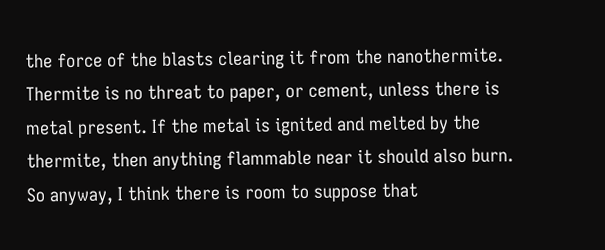the force of the blasts clearing it from the nanothermite. Thermite is no threat to paper, or cement, unless there is metal present. If the metal is ignited and melted by the thermite, then anything flammable near it should also burn. So anyway, I think there is room to suppose that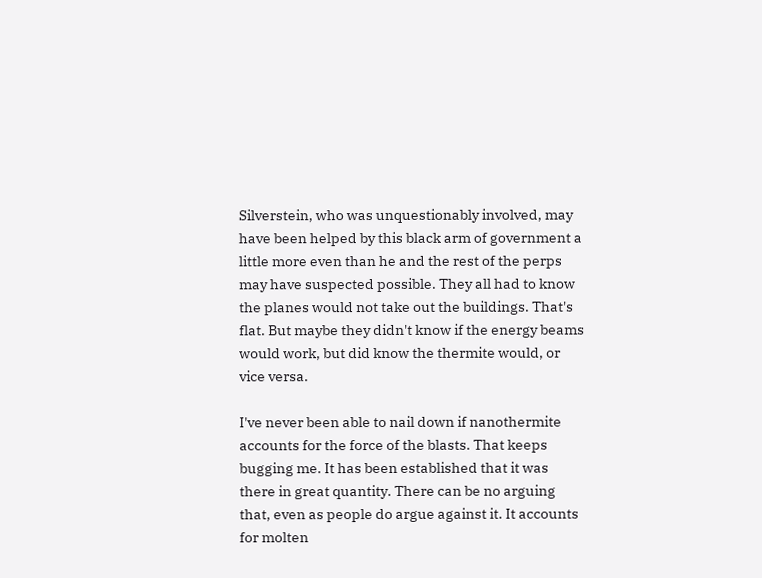Silverstein, who was unquestionably involved, may have been helped by this black arm of government a little more even than he and the rest of the perps may have suspected possible. They all had to know the planes would not take out the buildings. That's flat. But maybe they didn't know if the energy beams would work, but did know the thermite would, or vice versa.

I've never been able to nail down if nanothermite accounts for the force of the blasts. That keeps bugging me. It has been established that it was there in great quantity. There can be no arguing that, even as people do argue against it. It accounts for molten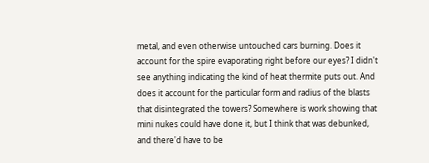metal, and even otherwise untouched cars burning. Does it account for the spire evaporating right before our eyes? I didn't see anything indicating the kind of heat thermite puts out. And does it account for the particular form and radius of the blasts that disintegrated the towers? Somewhere is work showing that mini nukes could have done it, but I think that was debunked, and there'd have to be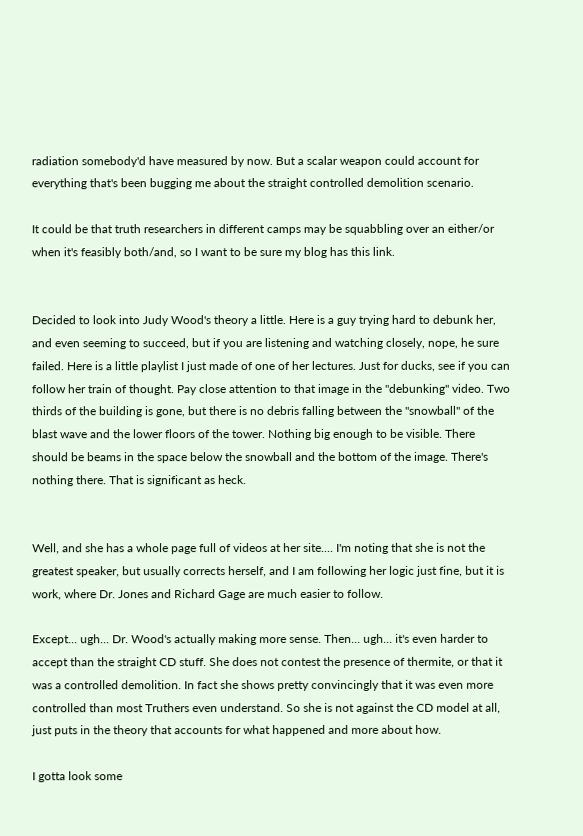radiation somebody'd have measured by now. But a scalar weapon could account for everything that's been bugging me about the straight controlled demolition scenario.

It could be that truth researchers in different camps may be squabbling over an either/or when it's feasibly both/and, so I want to be sure my blog has this link.


Decided to look into Judy Wood's theory a little. Here is a guy trying hard to debunk her, and even seeming to succeed, but if you are listening and watching closely, nope, he sure failed. Here is a little playlist I just made of one of her lectures. Just for ducks, see if you can follow her train of thought. Pay close attention to that image in the "debunking" video. Two thirds of the building is gone, but there is no debris falling between the "snowball" of the blast wave and the lower floors of the tower. Nothing big enough to be visible. There should be beams in the space below the snowball and the bottom of the image. There's nothing there. That is significant as heck.


Well, and she has a whole page full of videos at her site.... I'm noting that she is not the greatest speaker, but usually corrects herself, and I am following her logic just fine, but it is work, where Dr. Jones and Richard Gage are much easier to follow.

Except... ugh... Dr. Wood's actually making more sense. Then... ugh... it's even harder to accept than the straight CD stuff. She does not contest the presence of thermite, or that it was a controlled demolition. In fact she shows pretty convincingly that it was even more controlled than most Truthers even understand. So she is not against the CD model at all, just puts in the theory that accounts for what happened and more about how.

I gotta look some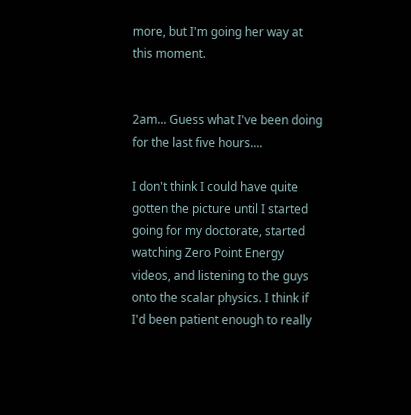more, but I'm going her way at this moment.


2am... Guess what I've been doing for the last five hours....

I don't think I could have quite gotten the picture until I started going for my doctorate, started watching Zero Point Energy videos, and listening to the guys onto the scalar physics. I think if I'd been patient enough to really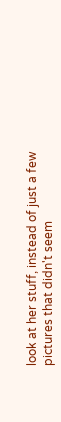look at her stuff, instead of just a few pictures that didn't seem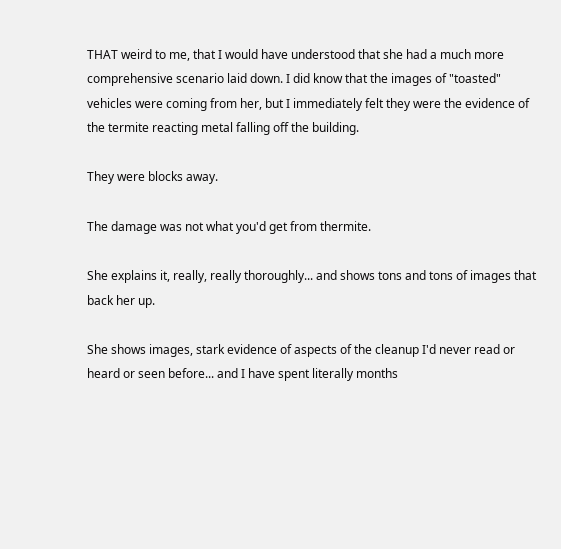THAT weird to me, that I would have understood that she had a much more comprehensive scenario laid down. I did know that the images of "toasted" vehicles were coming from her, but I immediately felt they were the evidence of the termite reacting metal falling off the building.

They were blocks away.

The damage was not what you'd get from thermite.

She explains it, really, really thoroughly... and shows tons and tons of images that back her up.

She shows images, stark evidence of aspects of the cleanup I'd never read or heard or seen before... and I have spent literally months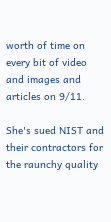worth of time on every bit of video and images and articles on 9/11.

She's sued NIST and their contractors for the raunchy quality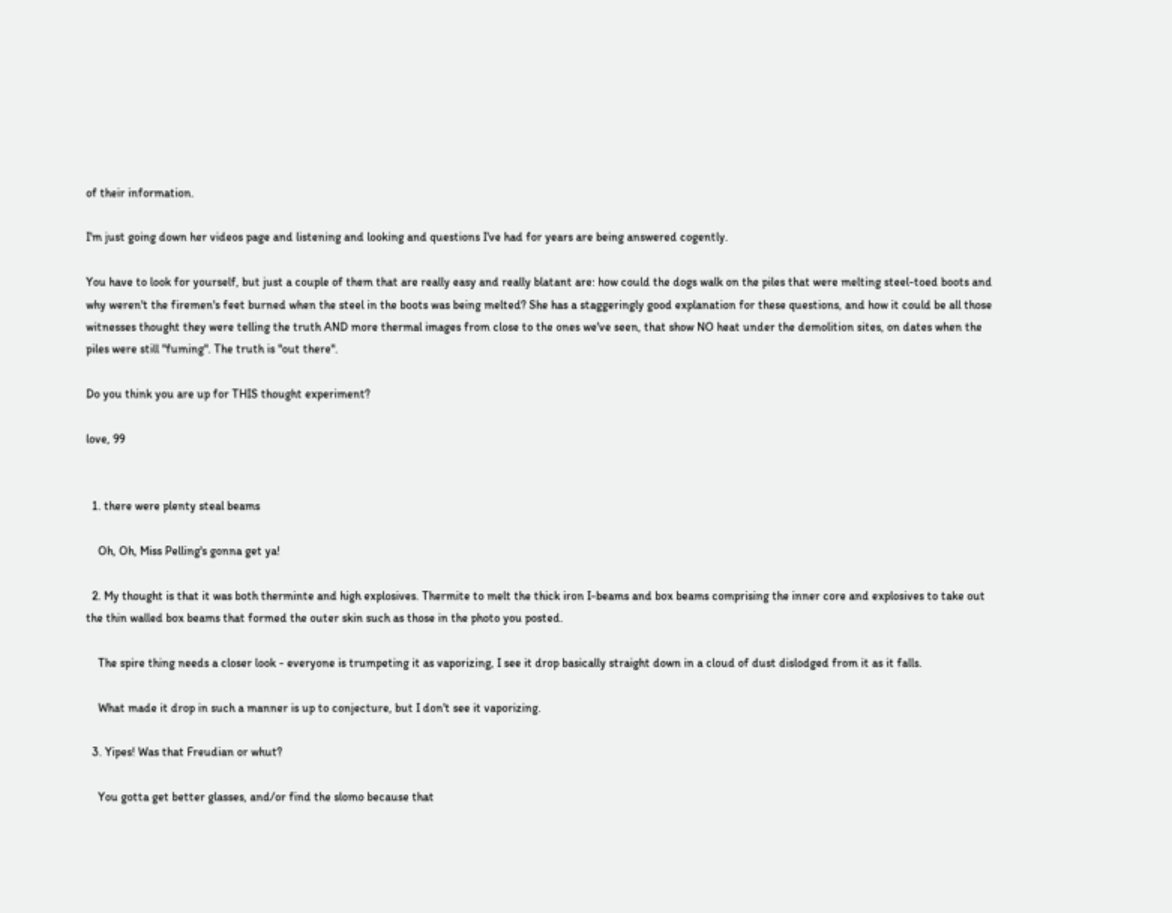of their information.

I'm just going down her videos page and listening and looking and questions I've had for years are being answered cogently.

You have to look for yourself, but just a couple of them that are really easy and really blatant are: how could the dogs walk on the piles that were melting steel-toed boots and why weren't the firemen's feet burned when the steel in the boots was being melted? She has a staggeringly good explanation for these questions, and how it could be all those witnesses thought they were telling the truth AND more thermal images from close to the ones we've seen, that show NO heat under the demolition sites, on dates when the piles were still "fuming". The truth is "out there".

Do you think you are up for THIS thought experiment?

love, 99


  1. there were plenty steal beams

    Oh, Oh, Miss Pelling's gonna get ya!

  2. My thought is that it was both therminte and high explosives. Thermite to melt the thick iron I-beams and box beams comprising the inner core and explosives to take out the thin walled box beams that formed the outer skin such as those in the photo you posted.

    The spire thing needs a closer look - everyone is trumpeting it as vaporizing, I see it drop basically straight down in a cloud of dust dislodged from it as it falls.

    What made it drop in such a manner is up to conjecture, but I don't see it vaporizing.

  3. Yipes! Was that Freudian or whut?

    You gotta get better glasses, and/or find the slomo because that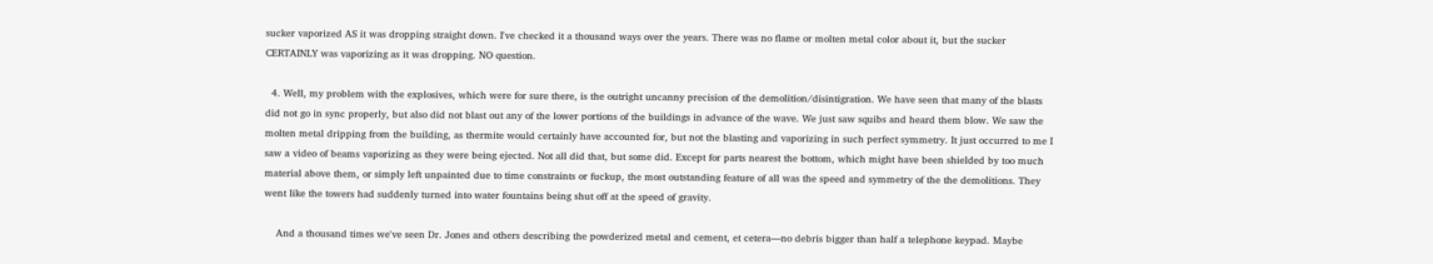sucker vaporized AS it was dropping straight down. I've checked it a thousand ways over the years. There was no flame or molten metal color about it, but the sucker CERTAINLY was vaporizing as it was dropping. NO question.

  4. Well, my problem with the explosives, which were for sure there, is the outright uncanny precision of the demolition/disintigration. We have seen that many of the blasts did not go in sync properly, but also did not blast out any of the lower portions of the buildings in advance of the wave. We just saw squibs and heard them blow. We saw the molten metal dripping from the building, as thermite would certainly have accounted for, but not the blasting and vaporizing in such perfect symmetry. It just occurred to me I saw a video of beams vaporizing as they were being ejected. Not all did that, but some did. Except for parts nearest the bottom, which might have been shielded by too much material above them, or simply left unpainted due to time constraints or fuckup, the most outstanding feature of all was the speed and symmetry of the the demolitions. They went like the towers had suddenly turned into water fountains being shut off at the speed of gravity.

    And a thousand times we've seen Dr. Jones and others describing the powderized metal and cement, et cetera—no debris bigger than half a telephone keypad. Maybe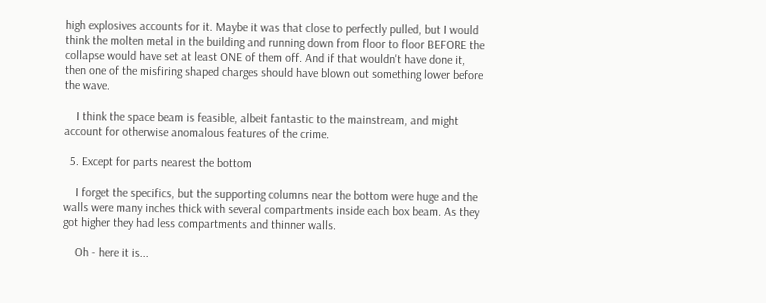high explosives accounts for it. Maybe it was that close to perfectly pulled, but I would think the molten metal in the building and running down from floor to floor BEFORE the collapse would have set at least ONE of them off. And if that wouldn't have done it, then one of the misfiring shaped charges should have blown out something lower before the wave.

    I think the space beam is feasible, albeit fantastic to the mainstream, and might account for otherwise anomalous features of the crime.

  5. Except for parts nearest the bottom

    I forget the specifics, but the supporting columns near the bottom were huge and the walls were many inches thick with several compartments inside each box beam. As they got higher they had less compartments and thinner walls.

    Oh - here it is...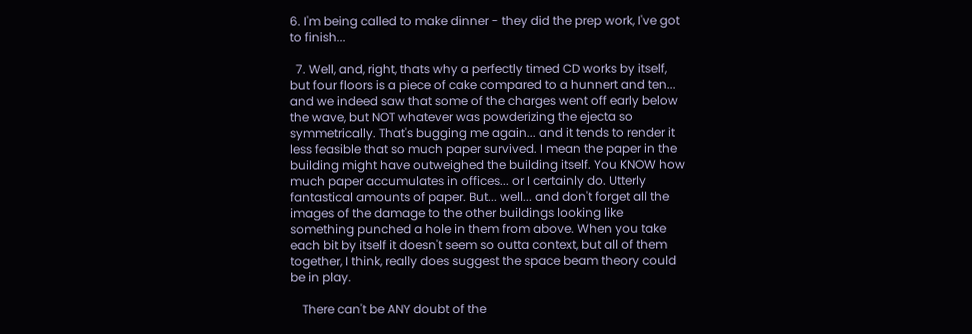6. I'm being called to make dinner - they did the prep work, I've got to finish...

  7. Well, and, right, thats why a perfectly timed CD works by itself, but four floors is a piece of cake compared to a hunnert and ten... and we indeed saw that some of the charges went off early below the wave, but NOT whatever was powderizing the ejecta so symmetrically. That's bugging me again... and it tends to render it less feasible that so much paper survived. I mean the paper in the building might have outweighed the building itself. You KNOW how much paper accumulates in offices... or I certainly do. Utterly fantastical amounts of paper. But... well... and don't forget all the images of the damage to the other buildings looking like something punched a hole in them from above. When you take each bit by itself it doesn't seem so outta context, but all of them together, I think, really does suggest the space beam theory could be in play.

    There can't be ANY doubt of the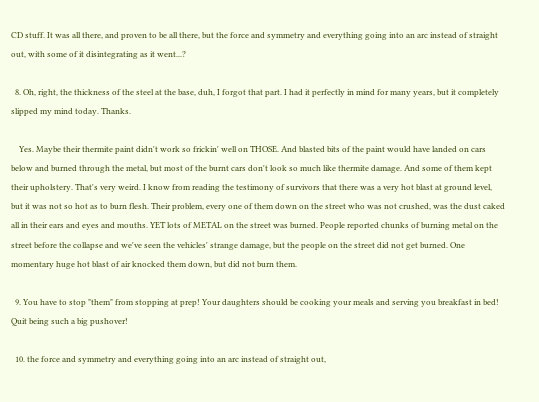CD stuff. It was all there, and proven to be all there, but the force and symmetry and everything going into an arc instead of straight out, with some of it disintegrating as it went...?

  8. Oh, right, the thickness of the steel at the base, duh, I forgot that part. I had it perfectly in mind for many years, but it completely slipped my mind today. Thanks.

    Yes. Maybe their thermite paint didn't work so frickin' well on THOSE. And blasted bits of the paint would have landed on cars below and burned through the metal, but most of the burnt cars don't look so much like thermite damage. And some of them kept their upholstery. That's very weird. I know from reading the testimony of survivors that there was a very hot blast at ground level, but it was not so hot as to burn flesh. Their problem, every one of them down on the street who was not crushed, was the dust caked all in their ears and eyes and mouths. YET lots of METAL on the street was burned. People reported chunks of burning metal on the street before the collapse and we've seen the vehicles' strange damage, but the people on the street did not get burned. One momentary huge hot blast of air knocked them down, but did not burn them.

  9. You have to stop "them" from stopping at prep! Your daughters should be cooking your meals and serving you breakfast in bed! Quit being such a big pushover!

  10. the force and symmetry and everything going into an arc instead of straight out,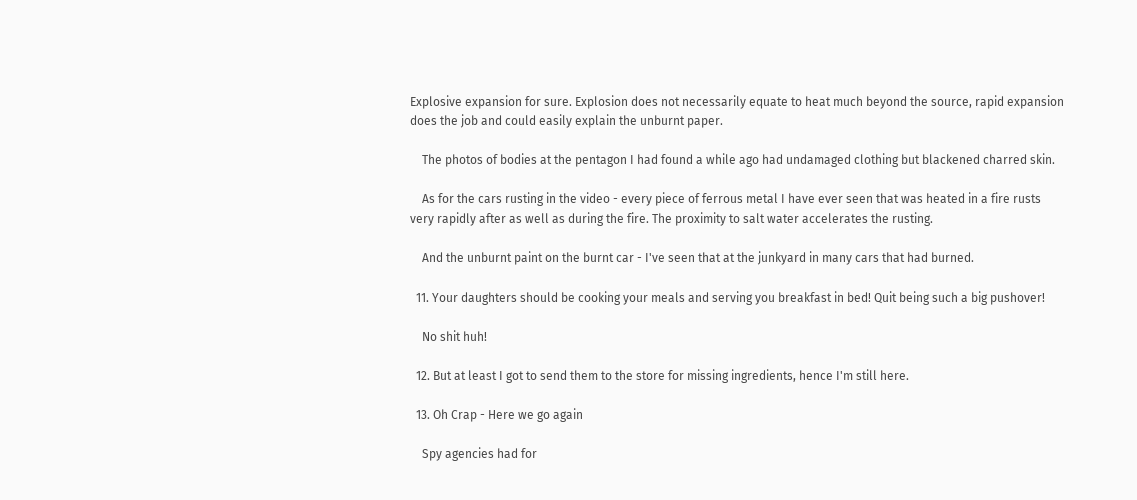Explosive expansion for sure. Explosion does not necessarily equate to heat much beyond the source, rapid expansion does the job and could easily explain the unburnt paper.

    The photos of bodies at the pentagon I had found a while ago had undamaged clothing but blackened charred skin.

    As for the cars rusting in the video - every piece of ferrous metal I have ever seen that was heated in a fire rusts very rapidly after as well as during the fire. The proximity to salt water accelerates the rusting.

    And the unburnt paint on the burnt car - I've seen that at the junkyard in many cars that had burned.

  11. Your daughters should be cooking your meals and serving you breakfast in bed! Quit being such a big pushover!

    No shit huh!

  12. But at least I got to send them to the store for missing ingredients, hence I'm still here.

  13. Oh Crap - Here we go again

    Spy agencies had for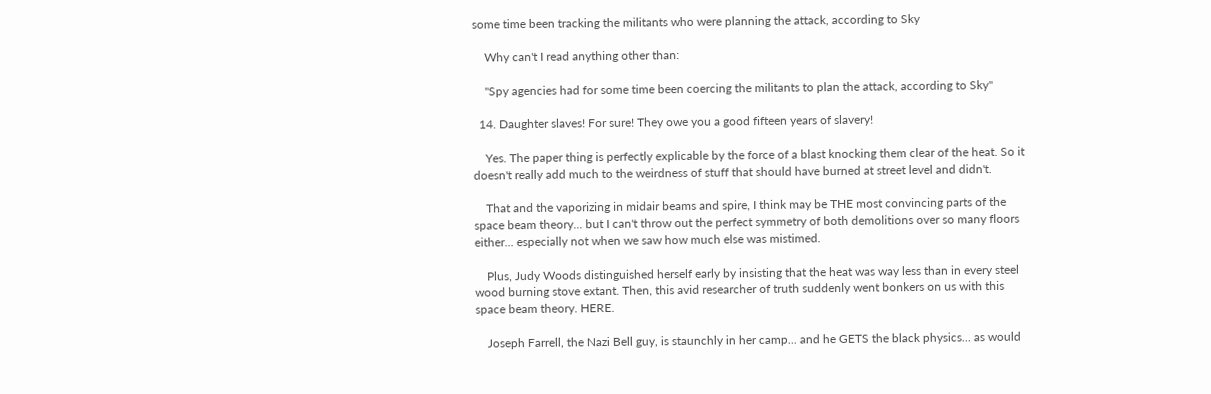some time been tracking the militants who were planning the attack, according to Sky

    Why can't I read anything other than:

    "Spy agencies had for some time been coercing the militants to plan the attack, according to Sky"

  14. Daughter slaves! For sure! They owe you a good fifteen years of slavery!

    Yes. The paper thing is perfectly explicable by the force of a blast knocking them clear of the heat. So it doesn't really add much to the weirdness of stuff that should have burned at street level and didn't.

    That and the vaporizing in midair beams and spire, I think may be THE most convincing parts of the space beam theory... but I can't throw out the perfect symmetry of both demolitions over so many floors either... especially not when we saw how much else was mistimed.

    Plus, Judy Woods distinguished herself early by insisting that the heat was way less than in every steel wood burning stove extant. Then, this avid researcher of truth suddenly went bonkers on us with this space beam theory. HERE.

    Joseph Farrell, the Nazi Bell guy, is staunchly in her camp... and he GETS the black physics... as would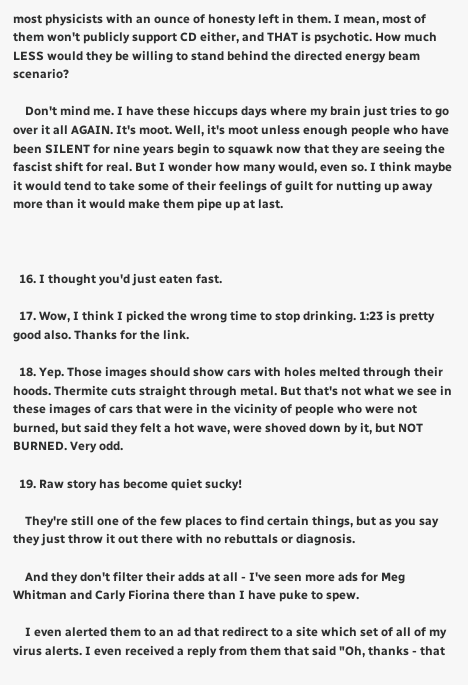most physicists with an ounce of honesty left in them. I mean, most of them won't publicly support CD either, and THAT is psychotic. How much LESS would they be willing to stand behind the directed energy beam scenario?

    Don't mind me. I have these hiccups days where my brain just tries to go over it all AGAIN. It's moot. Well, it's moot unless enough people who have been SILENT for nine years begin to squawk now that they are seeing the fascist shift for real. But I wonder how many would, even so. I think maybe it would tend to take some of their feelings of guilt for nutting up away more than it would make them pipe up at last.



  16. I thought you'd just eaten fast.

  17. Wow, I think I picked the wrong time to stop drinking. 1:23 is pretty good also. Thanks for the link.

  18. Yep. Those images should show cars with holes melted through their hoods. Thermite cuts straight through metal. But that's not what we see in these images of cars that were in the vicinity of people who were not burned, but said they felt a hot wave, were shoved down by it, but NOT BURNED. Very odd.

  19. Raw story has become quiet sucky!

    They're still one of the few places to find certain things, but as you say they just throw it out there with no rebuttals or diagnosis.

    And they don't filter their adds at all - I've seen more ads for Meg Whitman and Carly Fiorina there than I have puke to spew.

    I even alerted them to an ad that redirect to a site which set of all of my virus alerts. I even received a reply from them that said "Oh, thanks - that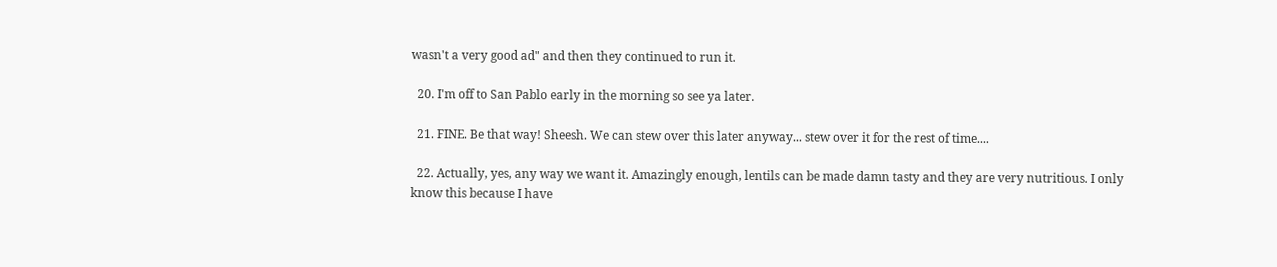wasn't a very good ad" and then they continued to run it.

  20. I'm off to San Pablo early in the morning so see ya later.

  21. FINE. Be that way! Sheesh. We can stew over this later anyway... stew over it for the rest of time....

  22. Actually, yes, any way we want it. Amazingly enough, lentils can be made damn tasty and they are very nutritious. I only know this because I have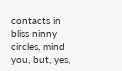contacts in bliss ninny circles, mind you, but, yes,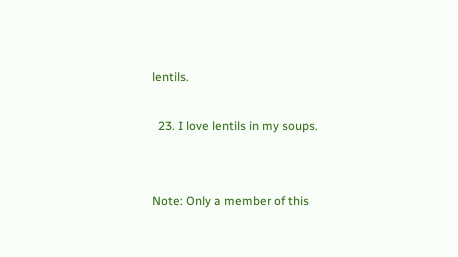lentils.

  23. I love lentils in my soups.


Note: Only a member of this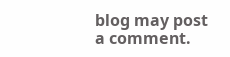blog may post a comment.